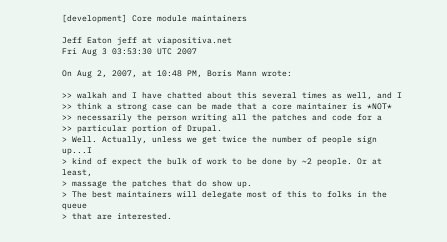[development] Core module maintainers

Jeff Eaton jeff at viapositiva.net
Fri Aug 3 03:53:30 UTC 2007

On Aug 2, 2007, at 10:48 PM, Boris Mann wrote:

>> walkah and I have chatted about this several times as well, and I
>> think a strong case can be made that a core maintainer is *NOT*
>> necessarily the person writing all the patches and code for a
>> particular portion of Drupal.
> Well. Actually, unless we get twice the number of people sign up...I
> kind of expect the bulk of work to be done by ~2 people. Or at least,
> massage the patches that do show up.
> The best maintainers will delegate most of this to folks in the queue
> that are interested.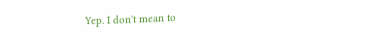Yep. I don't mean to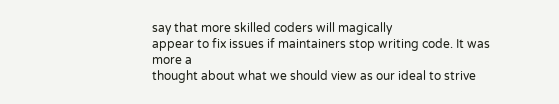say that more skilled coders will magically
appear to fix issues if maintainers stop writing code. It was more a
thought about what we should view as our ideal to strive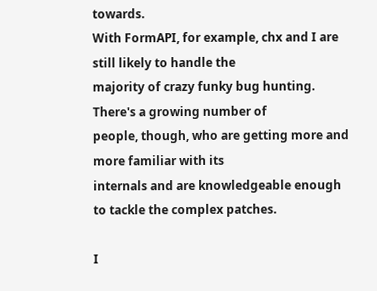towards.
With FormAPI, for example, chx and I are still likely to handle the
majority of crazy funky bug hunting. There's a growing number of
people, though, who are getting more and more familiar with its
internals and are knowledgeable enough to tackle the complex patches.

I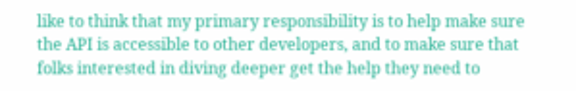like to think that my primary responsibility is to help make sure
the API is accessible to other developers, and to make sure that
folks interested in diving deeper get the help they need to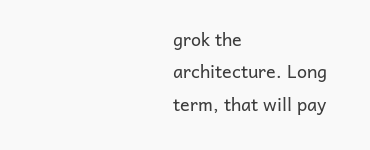grok the
architecture. Long term, that will pay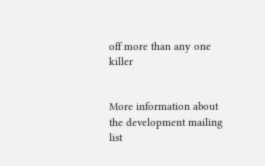off more than any one killer


More information about the development mailing list